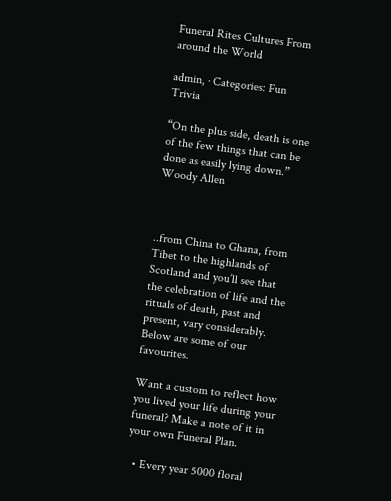Funeral Rites Cultures From around the World

admin, · Categories: Fun Trivia

“On the plus side, death is one of the few things that can be done as easily lying down.” Woody Allen



..from China to Ghana, from Tibet to the highlands of Scotland and you’ll see that the celebration of life and the rituals of death, past and present, vary considerably. Below are some of our favourites.

Want a custom to reflect how you lived your life during your funeral? Make a note of it in your own Funeral Plan.

  • Every year 5000 floral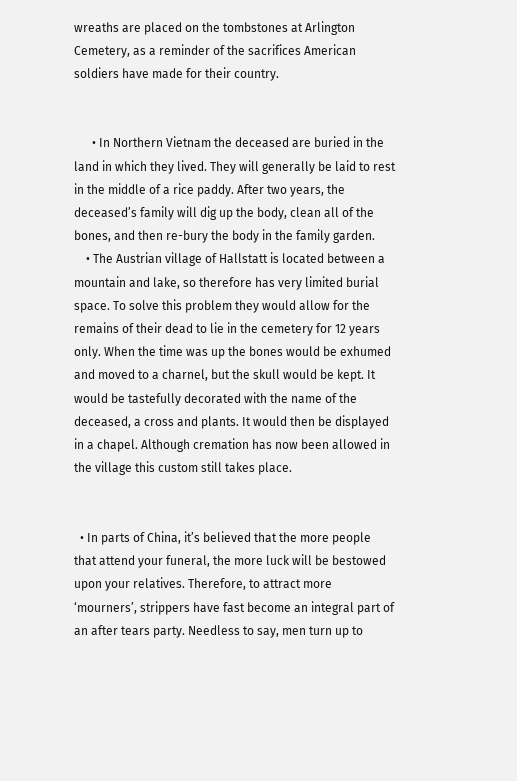wreaths are placed on the tombstones at Arlington Cemetery, as a reminder of the sacrifices American soldiers have made for their country.


      • In Northern Vietnam the deceased are buried in the land in which they lived. They will generally be laid to rest in the middle of a rice paddy. After two years, the deceased’s family will dig up the body, clean all of the bones, and then re-bury the body in the family garden.
    • The Austrian village of Hallstatt is located between a mountain and lake, so therefore has very limited burial space. To solve this problem they would allow for the remains of their dead to lie in the cemetery for 12 years only. When the time was up the bones would be exhumed and moved to a charnel, but the skull would be kept. It would be tastefully decorated with the name of the deceased, a cross and plants. It would then be displayed in a chapel. Although cremation has now been allowed in the village this custom still takes place.


  • In parts of China, it’s believed that the more people that attend your funeral, the more luck will be bestowed upon your relatives. Therefore, to attract more ‘mourners’, strippers have fast become an integral part of an after tears party. Needless to say, men turn up to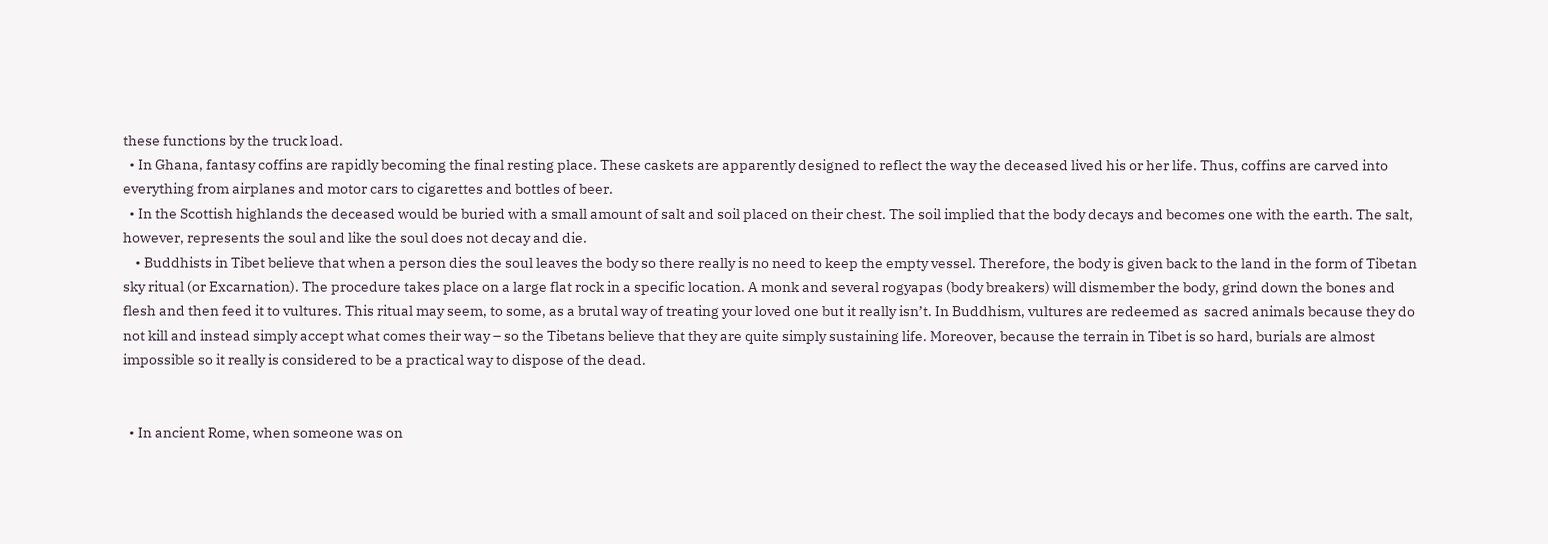these functions by the truck load.
  • In Ghana, fantasy coffins are rapidly becoming the final resting place. These caskets are apparently designed to reflect the way the deceased lived his or her life. Thus, coffins are carved into everything from airplanes and motor cars to cigarettes and bottles of beer.
  • In the Scottish highlands the deceased would be buried with a small amount of salt and soil placed on their chest. The soil implied that the body decays and becomes one with the earth. The salt, however, represents the soul and like the soul does not decay and die.
    • Buddhists in Tibet believe that when a person dies the soul leaves the body so there really is no need to keep the empty vessel. Therefore, the body is given back to the land in the form of Tibetan sky ritual (or Excarnation). The procedure takes place on a large flat rock in a specific location. A monk and several rogyapas (body breakers) will dismember the body, grind down the bones and flesh and then feed it to vultures. This ritual may seem, to some, as a brutal way of treating your loved one but it really isn’t. In Buddhism, vultures are redeemed as  sacred animals because they do not kill and instead simply accept what comes their way – so the Tibetans believe that they are quite simply sustaining life. Moreover, because the terrain in Tibet is so hard, burials are almost impossible so it really is considered to be a practical way to dispose of the dead.


  • In ancient Rome, when someone was on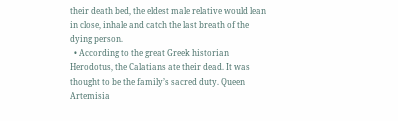their death bed, the eldest male relative would lean in close, inhale and catch the last breath of the dying person.
  • According to the great Greek historian Herodotus, the Calatians ate their dead. It was thought to be the family’s sacred duty. Queen Artemisia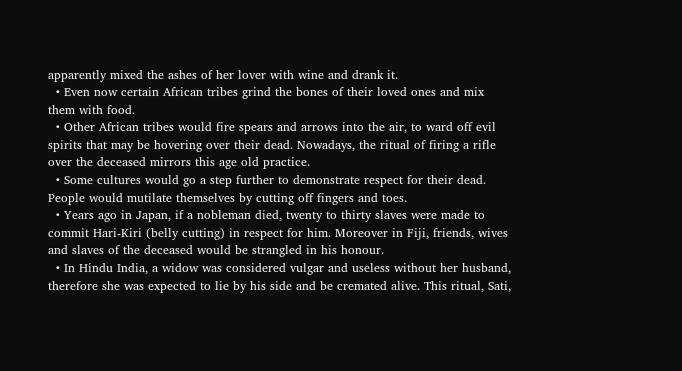apparently mixed the ashes of her lover with wine and drank it.
  • Even now certain African tribes grind the bones of their loved ones and mix them with food.
  • Other African tribes would fire spears and arrows into the air, to ward off evil spirits that may be hovering over their dead. Nowadays, the ritual of firing a rifle over the deceased mirrors this age old practice.
  • Some cultures would go a step further to demonstrate respect for their dead. People would mutilate themselves by cutting off fingers and toes.
  • Years ago in Japan, if a nobleman died, twenty to thirty slaves were made to commit Hari-Kiri (belly cutting) in respect for him. Moreover in Fiji, friends, wives and slaves of the deceased would be strangled in his honour.
  • In Hindu India, a widow was considered vulgar and useless without her husband, therefore she was expected to lie by his side and be cremated alive. This ritual, Sati,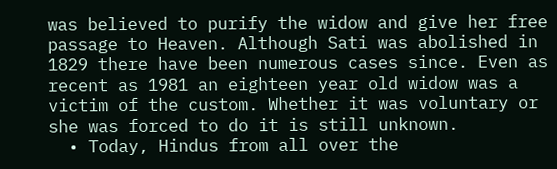was believed to purify the widow and give her free passage to Heaven. Although Sati was abolished in 1829 there have been numerous cases since. Even as recent as 1981 an eighteen year old widow was a victim of the custom. Whether it was voluntary or she was forced to do it is still unknown.
  • Today, Hindus from all over the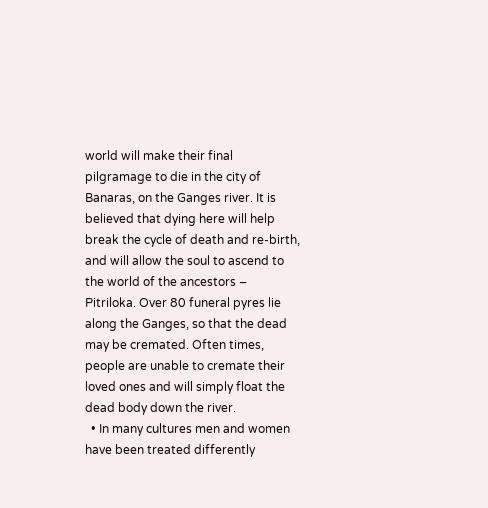world will make their final pilgramage to die in the city of Banaras, on the Ganges river. It is believed that dying here will help break the cycle of death and re-birth, and will allow the soul to ascend to the world of the ancestors – Pitriloka. Over 80 funeral pyres lie along the Ganges, so that the dead may be cremated. Often times, people are unable to cremate their loved ones and will simply float the dead body down the river.
  • In many cultures men and women have been treated differently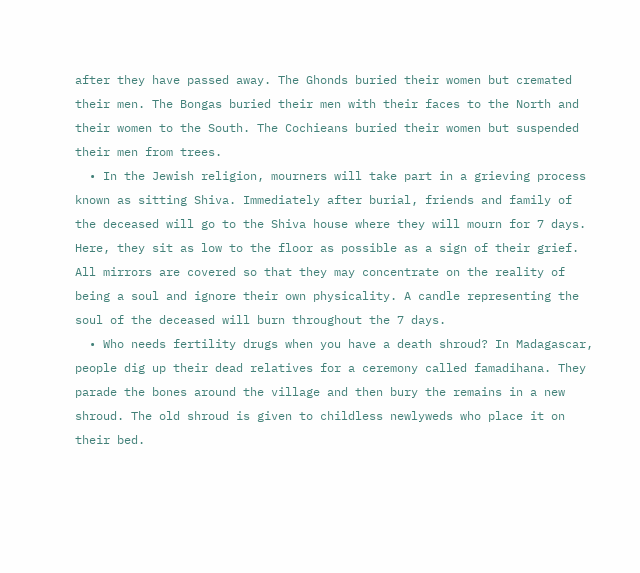after they have passed away. The Ghonds buried their women but cremated their men. The Bongas buried their men with their faces to the North and their women to the South. The Cochieans buried their women but suspended their men from trees.
  • In the Jewish religion, mourners will take part in a grieving process known as sitting Shiva. Immediately after burial, friends and family of the deceased will go to the Shiva house where they will mourn for 7 days. Here, they sit as low to the floor as possible as a sign of their grief. All mirrors are covered so that they may concentrate on the reality of being a soul and ignore their own physicality. A candle representing the soul of the deceased will burn throughout the 7 days.
  • Who needs fertility drugs when you have a death shroud? In Madagascar, people dig up their dead relatives for a ceremony called famadihana. They parade the bones around the village and then bury the remains in a new shroud. The old shroud is given to childless newlyweds who place it on their bed.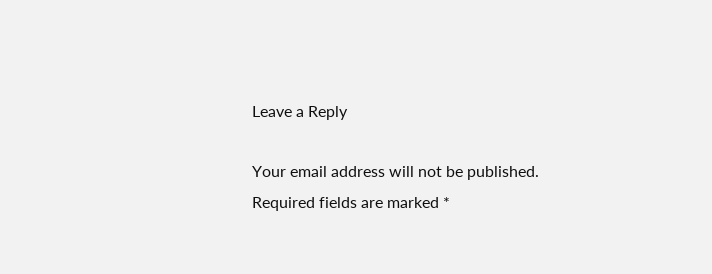Leave a Reply

Your email address will not be published. Required fields are marked *